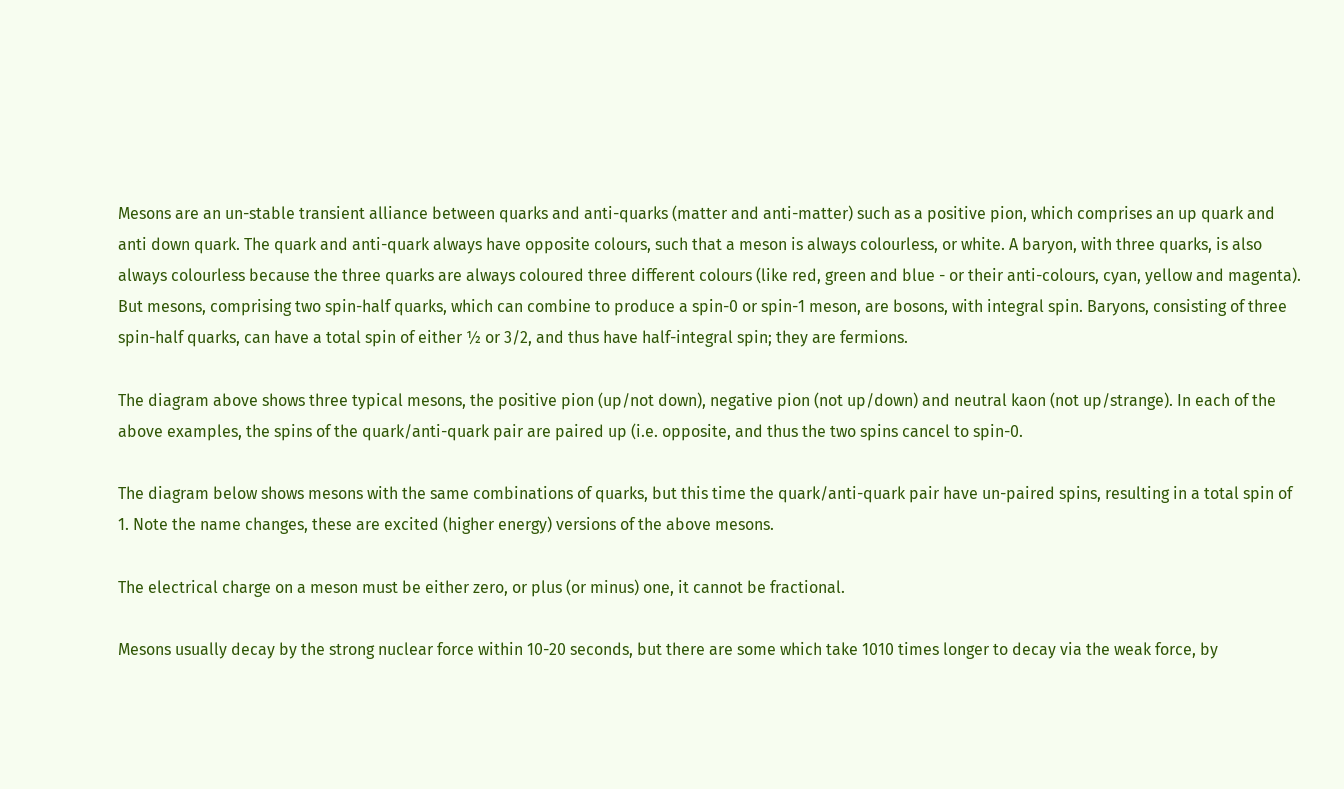Mesons are an un-stable transient alliance between quarks and anti-quarks (matter and anti-matter) such as a positive pion, which comprises an up quark and anti down quark. The quark and anti-quark always have opposite colours, such that a meson is always colourless, or white. A baryon, with three quarks, is also always colourless because the three quarks are always coloured three different colours (like red, green and blue - or their anti-colours, cyan, yellow and magenta). But mesons, comprising two spin-half quarks, which can combine to produce a spin-0 or spin-1 meson, are bosons, with integral spin. Baryons, consisting of three spin-half quarks, can have a total spin of either ½ or 3/2, and thus have half-integral spin; they are fermions.

The diagram above shows three typical mesons, the positive pion (up/not down), negative pion (not up/down) and neutral kaon (not up/strange). In each of the above examples, the spins of the quark/anti-quark pair are paired up (i.e. opposite, and thus the two spins cancel to spin-0.

The diagram below shows mesons with the same combinations of quarks, but this time the quark/anti-quark pair have un-paired spins, resulting in a total spin of 1. Note the name changes, these are excited (higher energy) versions of the above mesons.

The electrical charge on a meson must be either zero, or plus (or minus) one, it cannot be fractional.

Mesons usually decay by the strong nuclear force within 10-20 seconds, but there are some which take 1010 times longer to decay via the weak force, by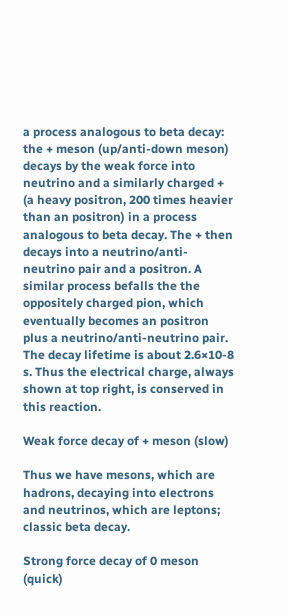a process analogous to beta decay: the + meson (up/anti-down meson) decays by the weak force into neutrino and a similarly charged + (a heavy positron, 200 times heavier than an positron) in a process analogous to beta decay. The + then decays into a neutrino/anti-neutrino pair and a positron. A similar process befalls the the oppositely charged pion, which eventually becomes an positron plus a neutrino/anti-neutrino pair. The decay lifetime is about 2.6×10-8 s. Thus the electrical charge, always shown at top right, is conserved in this reaction.

Weak force decay of + meson (slow)

Thus we have mesons, which are hadrons, decaying into electrons and neutrinos, which are leptons; classic beta decay.

Strong force decay of 0 meson (quick)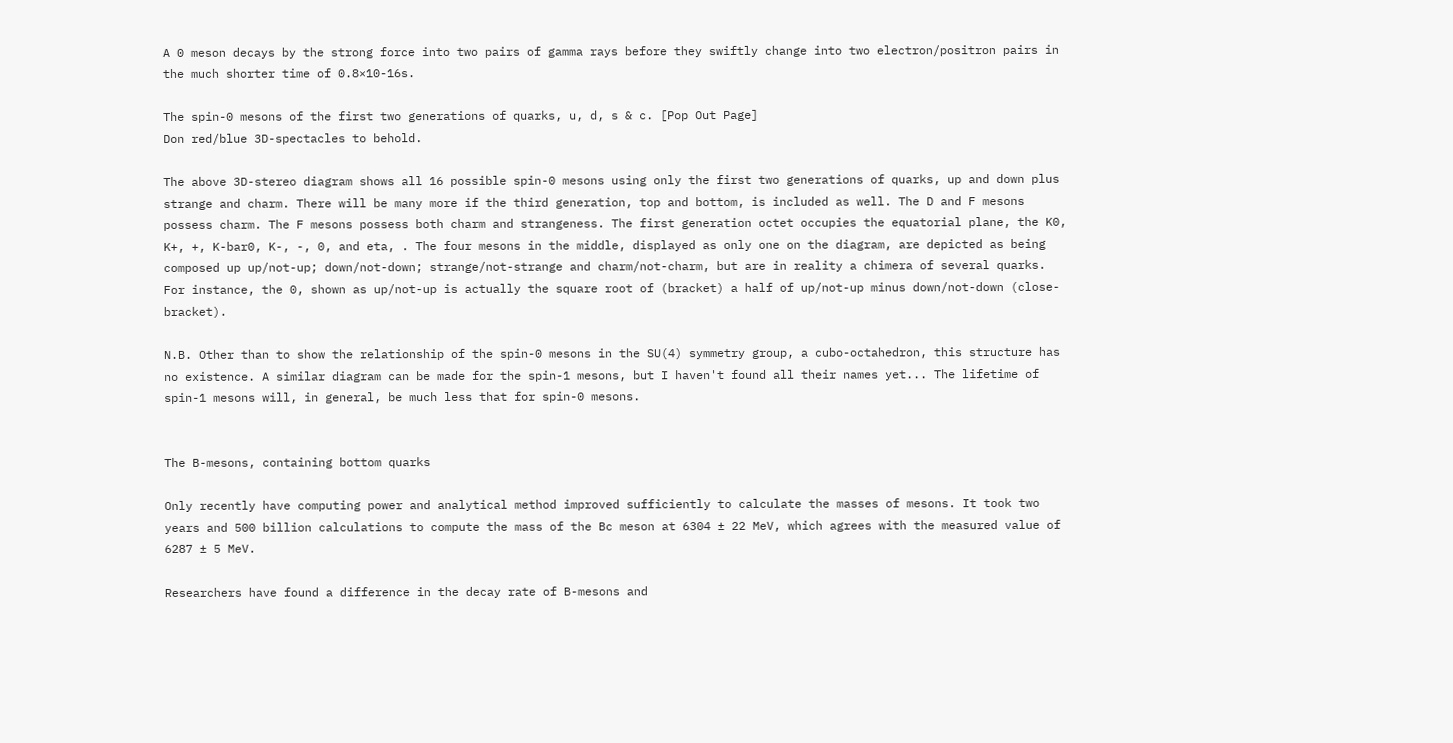A 0 meson decays by the strong force into two pairs of gamma rays before they swiftly change into two electron/positron pairs in the much shorter time of 0.8×10-16s.

The spin-0 mesons of the first two generations of quarks, u, d, s & c. [Pop Out Page]
Don red/blue 3D-spectacles to behold.

The above 3D-stereo diagram shows all 16 possible spin-0 mesons using only the first two generations of quarks, up and down plus strange and charm. There will be many more if the third generation, top and bottom, is included as well. The D and F mesons possess charm. The F mesons possess both charm and strangeness. The first generation octet occupies the equatorial plane, the K0, K+, +, K-bar0, K-, -, 0, and eta, . The four mesons in the middle, displayed as only one on the diagram, are depicted as being composed up up/not-up; down/not-down; strange/not-strange and charm/not-charm, but are in reality a chimera of several quarks. For instance, the 0, shown as up/not-up is actually the square root of (bracket) a half of up/not-up minus down/not-down (close-bracket).

N.B. Other than to show the relationship of the spin-0 mesons in the SU(4) symmetry group, a cubo-octahedron, this structure has no existence. A similar diagram can be made for the spin-1 mesons, but I haven't found all their names yet... The lifetime of spin-1 mesons will, in general, be much less that for spin-0 mesons.


The B-mesons, containing bottom quarks

Only recently have computing power and analytical method improved sufficiently to calculate the masses of mesons. It took two years and 500 billion calculations to compute the mass of the Bc meson at 6304 ± 22 MeV, which agrees with the measured value of 6287 ± 5 MeV.

Researchers have found a difference in the decay rate of B-mesons and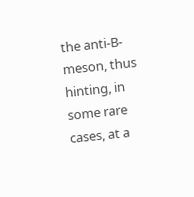the anti-B-meson, thus hinting, in some rare cases, at a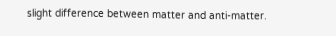slight difference between matter and anti-matter.